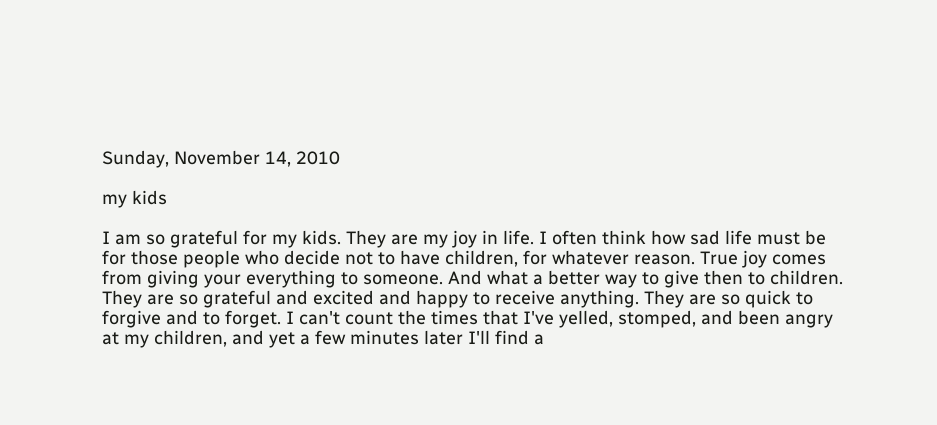Sunday, November 14, 2010

my kids

I am so grateful for my kids. They are my joy in life. I often think how sad life must be for those people who decide not to have children, for whatever reason. True joy comes from giving your everything to someone. And what a better way to give then to children. They are so grateful and excited and happy to receive anything. They are so quick to forgive and to forget. I can't count the times that I've yelled, stomped, and been angry at my children, and yet a few minutes later I'll find a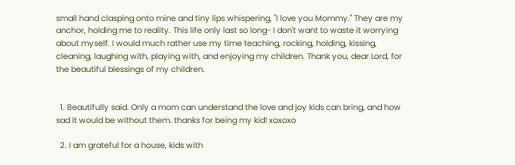small hand clasping onto mine and tiny lips whispering, "I love you Mommy." They are my anchor, holding me to reality. This life only last so long- I don't want to waste it worrying about myself. I would much rather use my time teaching, rocking, holding, kissing, cleaning, laughing with, playing with, and enjoying my children. Thank you, dear Lord, for the beautiful blessings of my children.


  1. Beautifully said. Only a mom can understand the love and joy kids can bring, and how sad it would be without them. thanks for being my kid! xoxoxo

  2. I am grateful for a house, kids with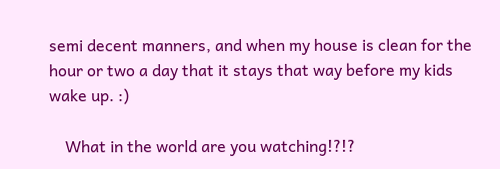semi decent manners, and when my house is clean for the hour or two a day that it stays that way before my kids wake up. :)

    What in the world are you watching!?!?